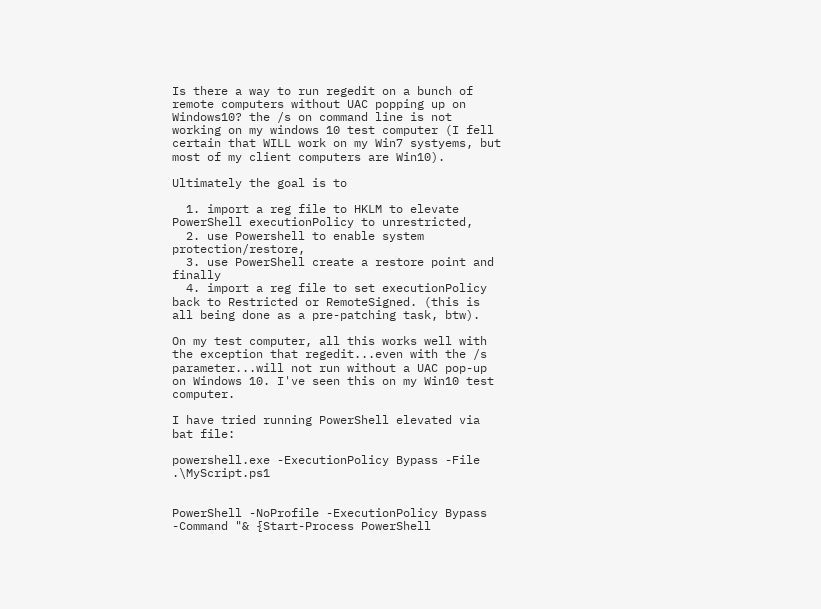Is there a way to run regedit on a bunch of remote computers without UAC popping up on Windows10? the /s on command line is not working on my windows 10 test computer (I fell certain that WILL work on my Win7 systyems, but most of my client computers are Win10).

Ultimately the goal is to

  1. import a reg file to HKLM to elevate PowerShell executionPolicy to unrestricted,
  2. use Powershell to enable system protection/restore,
  3. use PowerShell create a restore point and finally
  4. import a reg file to set executionPolicy back to Restricted or RemoteSigned. (this is all being done as a pre-patching task, btw).

On my test computer, all this works well with the exception that regedit...even with the /s parameter...will not run without a UAC pop-up on Windows 10. I've seen this on my Win10 test computer.

I have tried running PowerShell elevated via bat file:

powershell.exe -ExecutionPolicy Bypass -File .\MyScript.ps1


PowerShell -NoProfile -ExecutionPolicy Bypass -Command "& {Start-Process PowerShell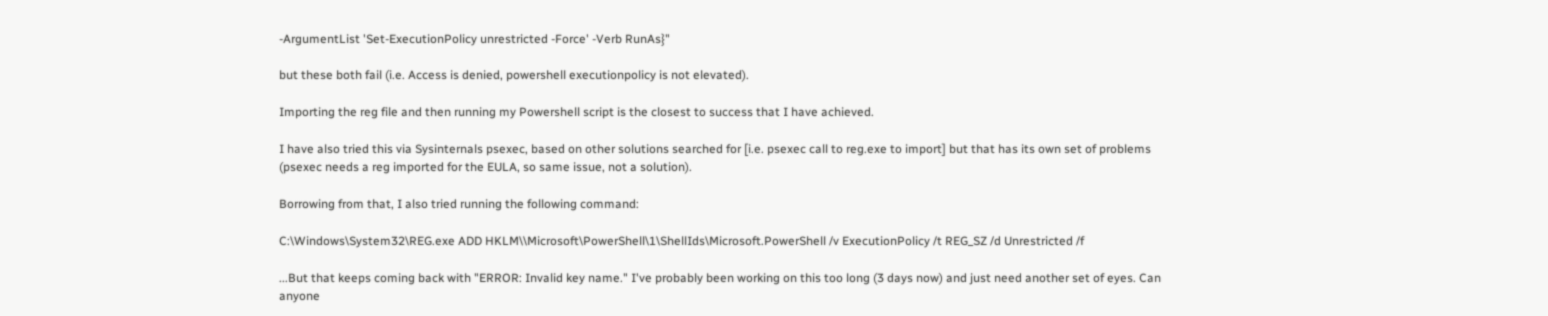-ArgumentList 'Set-ExecutionPolicy unrestricted -Force' -Verb RunAs}"

but these both fail (i.e. Access is denied, powershell executionpolicy is not elevated).

Importing the reg file and then running my Powershell script is the closest to success that I have achieved.

I have also tried this via Sysinternals psexec, based on other solutions searched for [i.e. psexec call to reg.exe to import] but that has its own set of problems (psexec needs a reg imported for the EULA, so same issue, not a solution).

Borrowing from that, I also tried running the following command:

C:\Windows\System32\REG.exe ADD HKLM\\Microsoft\PowerShell\1\ShellIds\Microsoft.PowerShell /v ExecutionPolicy /t REG_SZ /d Unrestricted /f

...But that keeps coming back with "ERROR: Invalid key name." I've probably been working on this too long (3 days now) and just need another set of eyes. Can anyone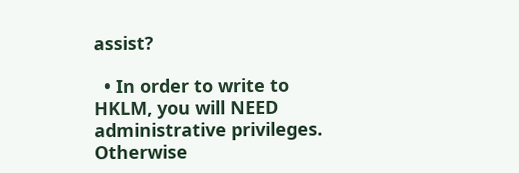assist?

  • In order to write to HKLM, you will NEED administrative privileges. Otherwise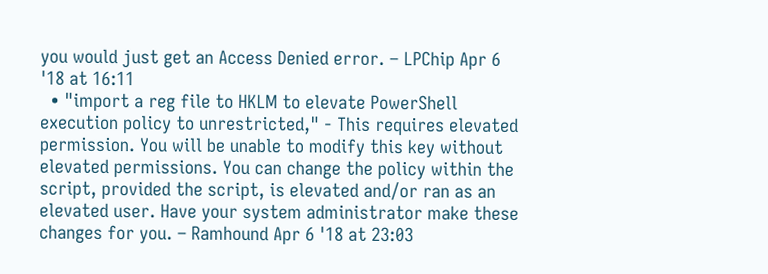you would just get an Access Denied error. – LPChip Apr 6 '18 at 16:11
  • "import a reg file to HKLM to elevate PowerShell execution policy to unrestricted," - This requires elevated permission. You will be unable to modify this key without elevated permissions. You can change the policy within the script, provided the script, is elevated and/or ran as an elevated user. Have your system administrator make these changes for you. – Ramhound Apr 6 '18 at 23:03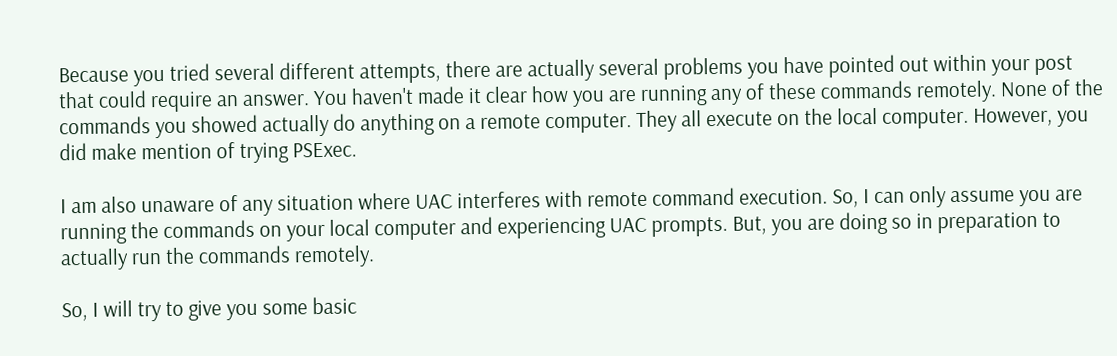Because you tried several different attempts, there are actually several problems you have pointed out within your post that could require an answer. You haven't made it clear how you are running any of these commands remotely. None of the commands you showed actually do anything on a remote computer. They all execute on the local computer. However, you did make mention of trying PSExec.

I am also unaware of any situation where UAC interferes with remote command execution. So, I can only assume you are running the commands on your local computer and experiencing UAC prompts. But, you are doing so in preparation to actually run the commands remotely.

So, I will try to give you some basic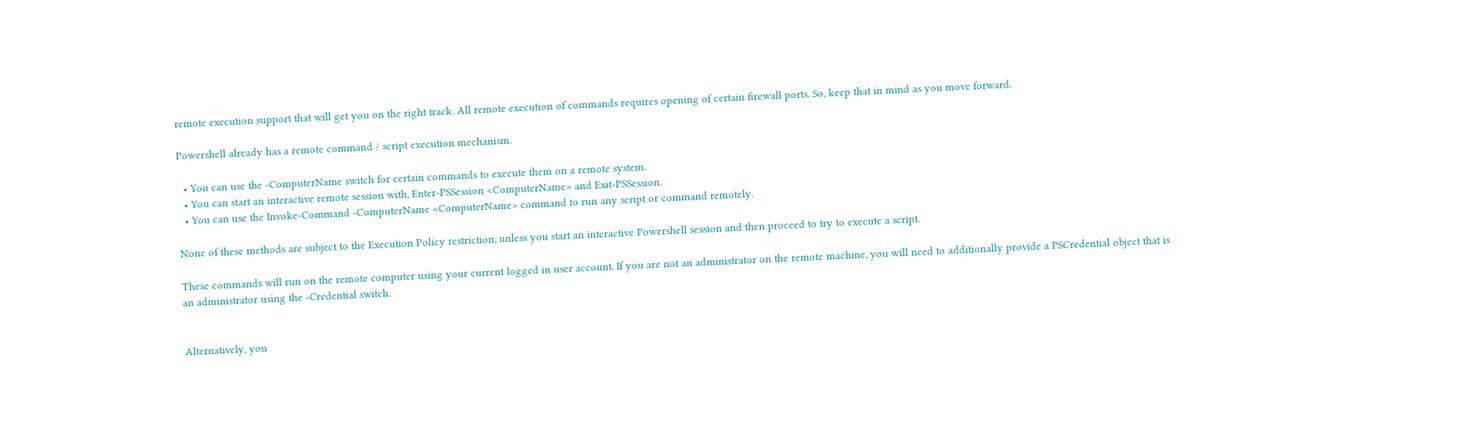remote execution support that will get you on the right track. All remote execution of commands requires opening of certain firewall ports. So, keep that in mind as you move forward.

Powershell already has a remote command / script execution mechanism.

  • You can use the -ComputerName switch for certain commands to execute them on a remote system.
  • You can start an interactive remote session with, Enter-PSSession <ComputerName> and Exit-PSSession.
  • You can use the Invoke-Command -ComputerName <ComputerName> command to run any script or command remotely.

None of these methods are subject to the Execution Policy restriction, unless you start an interactive Powershell session and then proceed to try to execute a script.

These commands will run on the remote computer using your current logged in user account. If you are not an administrator on the remote machine, you will need to additionally provide a PSCredential object that is an administrator using the -Credential switch.


Alternatively, you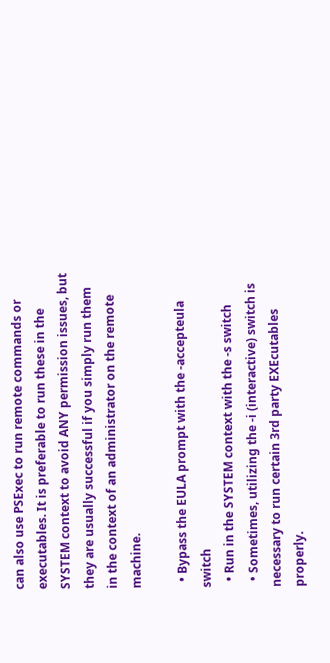can also use PSExec to run remote commands or executables. It is preferable to run these in the SYSTEM context to avoid ANY permission issues, but they are usually successful if you simply run them in the context of an administrator on the remote machine.

  • Bypass the EULA prompt with the -accepteula switch
  • Run in the SYSTEM context with the -s switch
  • Sometimes, utilizing the -i (interactive) switch is necessary to run certain 3rd party EXEcutables properly.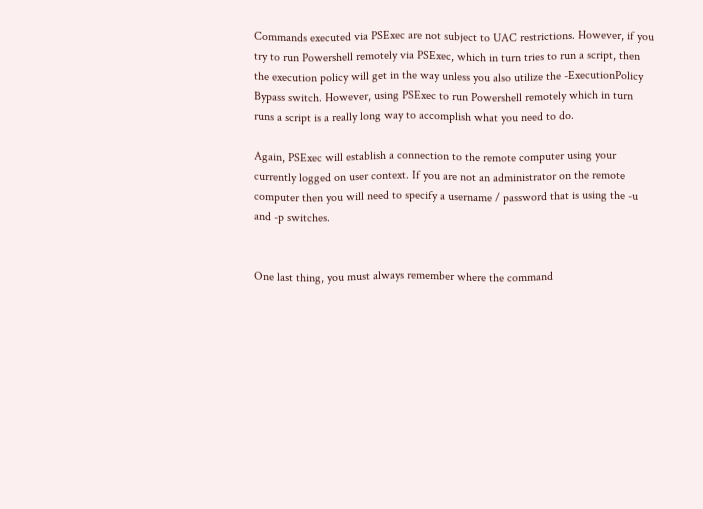Commands executed via PSExec are not subject to UAC restrictions. However, if you try to run Powershell remotely via PSExec, which in turn tries to run a script, then the execution policy will get in the way unless you also utilize the -ExecutionPolicy Bypass switch. However, using PSExec to run Powershell remotely which in turn runs a script is a really long way to accomplish what you need to do.

Again, PSExec will establish a connection to the remote computer using your currently logged on user context. If you are not an administrator on the remote computer then you will need to specify a username / password that is using the -u and -p switches.


One last thing, you must always remember where the command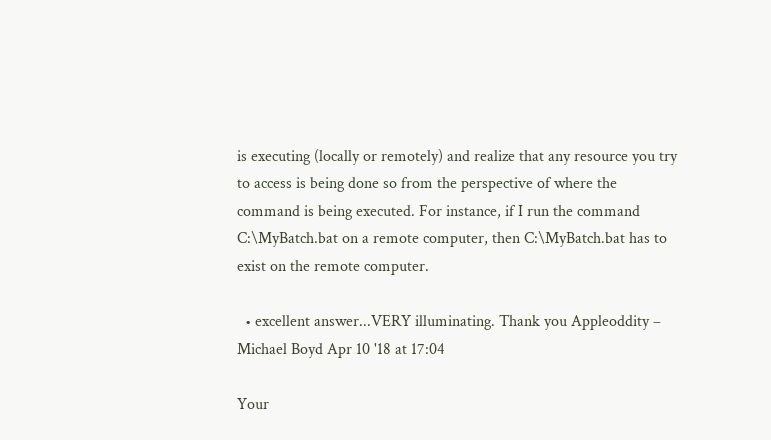is executing (locally or remotely) and realize that any resource you try to access is being done so from the perspective of where the command is being executed. For instance, if I run the command C:\MyBatch.bat on a remote computer, then C:\MyBatch.bat has to exist on the remote computer.

  • excellent answer...VERY illuminating. Thank you Appleoddity – Michael Boyd Apr 10 '18 at 17:04

Your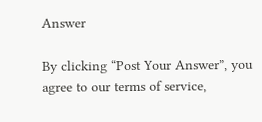Answer

By clicking “Post Your Answer”, you agree to our terms of service,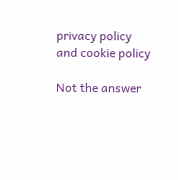privacy policy and cookie policy

Not the answer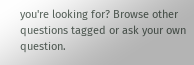you're looking for? Browse other questions tagged or ask your own question.